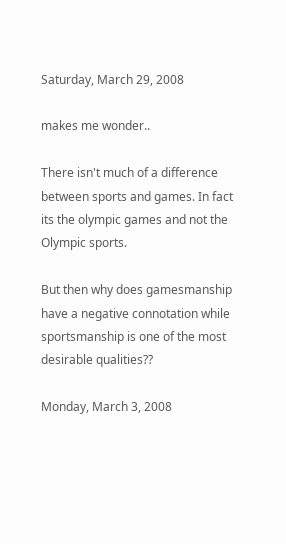Saturday, March 29, 2008

makes me wonder..

There isn't much of a difference between sports and games. In fact its the olympic games and not the Olympic sports.

But then why does gamesmanship have a negative connotation while sportsmanship is one of the most desirable qualities??

Monday, March 3, 2008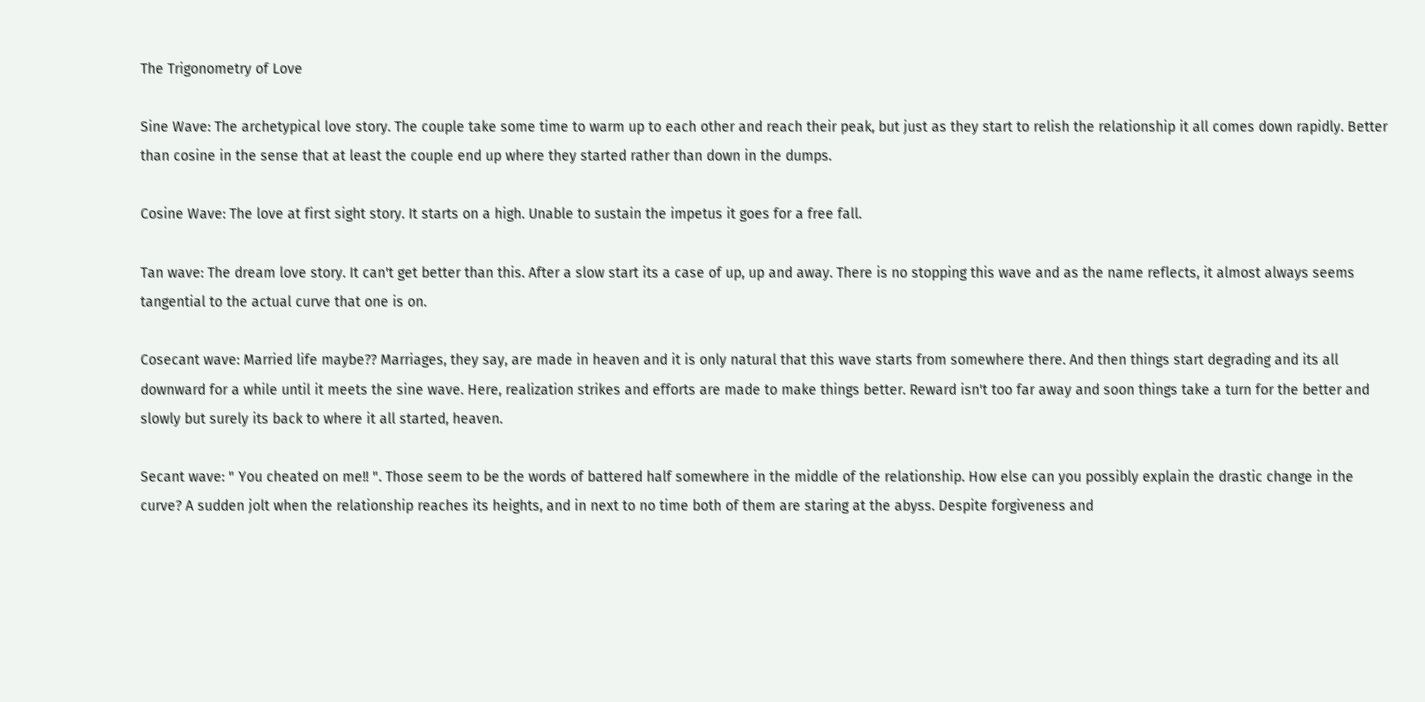The Trigonometry of Love

Sine Wave: The archetypical love story. The couple take some time to warm up to each other and reach their peak, but just as they start to relish the relationship it all comes down rapidly. Better than cosine in the sense that at least the couple end up where they started rather than down in the dumps.

Cosine Wave: The love at first sight story. It starts on a high. Unable to sustain the impetus it goes for a free fall.

Tan wave: The dream love story. It can't get better than this. After a slow start its a case of up, up and away. There is no stopping this wave and as the name reflects, it almost always seems tangential to the actual curve that one is on.

Cosecant wave: Married life maybe?? Marriages, they say, are made in heaven and it is only natural that this wave starts from somewhere there. And then things start degrading and its all downward for a while until it meets the sine wave. Here, realization strikes and efforts are made to make things better. Reward isn't too far away and soon things take a turn for the better and slowly but surely its back to where it all started, heaven.

Secant wave: " You cheated on me!! ". Those seem to be the words of battered half somewhere in the middle of the relationship. How else can you possibly explain the drastic change in the curve? A sudden jolt when the relationship reaches its heights, and in next to no time both of them are staring at the abyss. Despite forgiveness and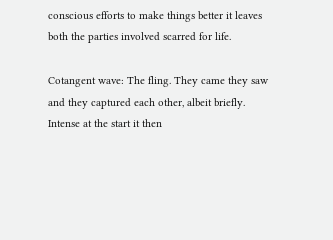conscious efforts to make things better it leaves both the parties involved scarred for life.

Cotangent wave: The fling. They came they saw and they captured each other, albeit briefly. Intense at the start it then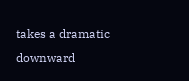takes a dramatic downward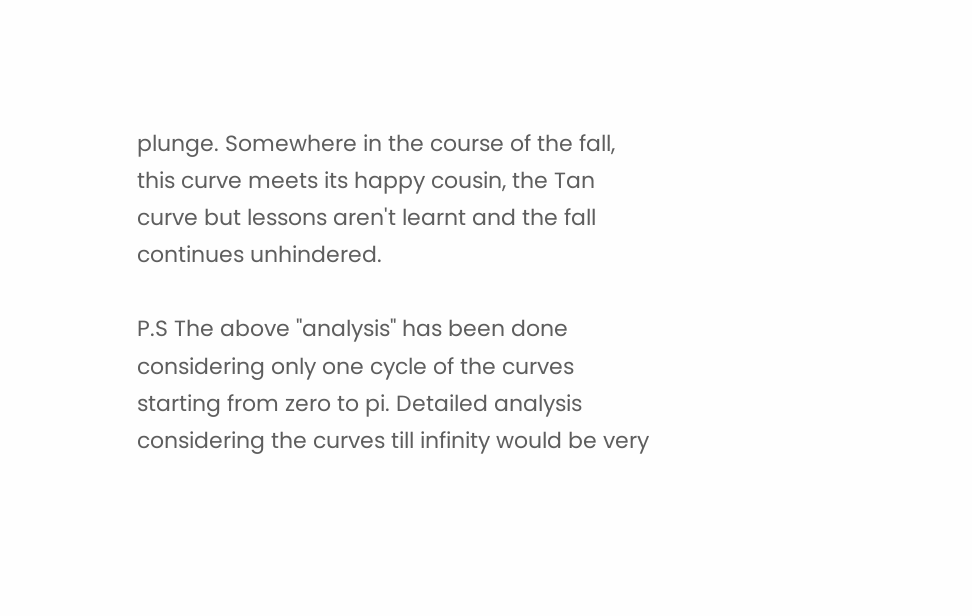plunge. Somewhere in the course of the fall, this curve meets its happy cousin, the Tan curve but lessons aren't learnt and the fall continues unhindered.

P.S The above "analysis" has been done considering only one cycle of the curves starting from zero to pi. Detailed analysis considering the curves till infinity would be very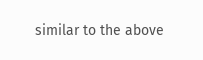similar to the above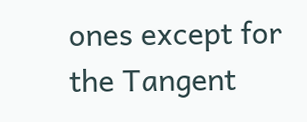ones except for the Tangent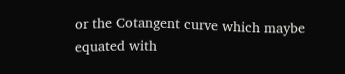or the Cotangent curve which maybe equated with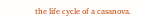the life cycle of a casanova.